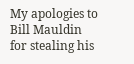My apologies to Bill Mauldin for stealing his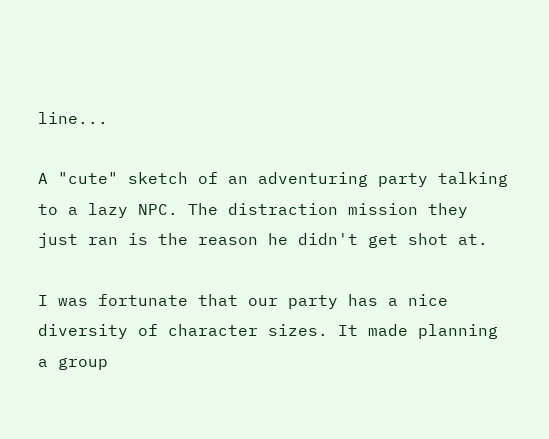line...

A "cute" sketch of an adventuring party talking to a lazy NPC. The distraction mission they just ran is the reason he didn't get shot at.

I was fortunate that our party has a nice diversity of character sizes. It made planning a group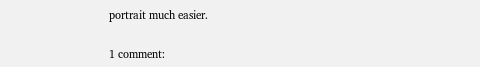portrait much easier.

1 comment: